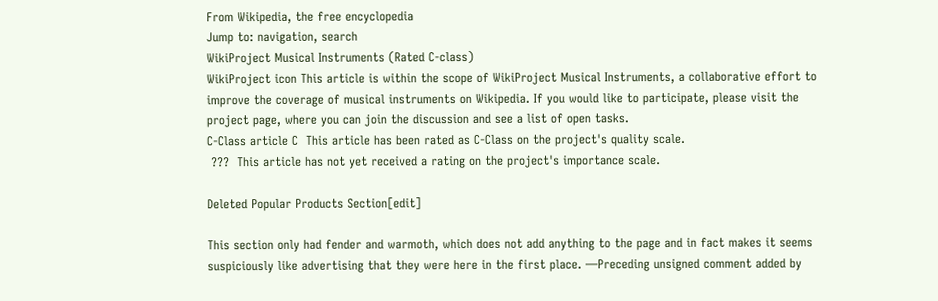From Wikipedia, the free encyclopedia
Jump to: navigation, search
WikiProject Musical Instruments (Rated C-class)
WikiProject icon This article is within the scope of WikiProject Musical Instruments, a collaborative effort to improve the coverage of musical instruments on Wikipedia. If you would like to participate, please visit the project page, where you can join the discussion and see a list of open tasks.
C-Class article C  This article has been rated as C-Class on the project's quality scale.
 ???  This article has not yet received a rating on the project's importance scale.

Deleted Popular Products Section[edit]

This section only had fender and warmoth, which does not add anything to the page and in fact makes it seems suspiciously like advertising that they were here in the first place. —Preceding unsigned comment added by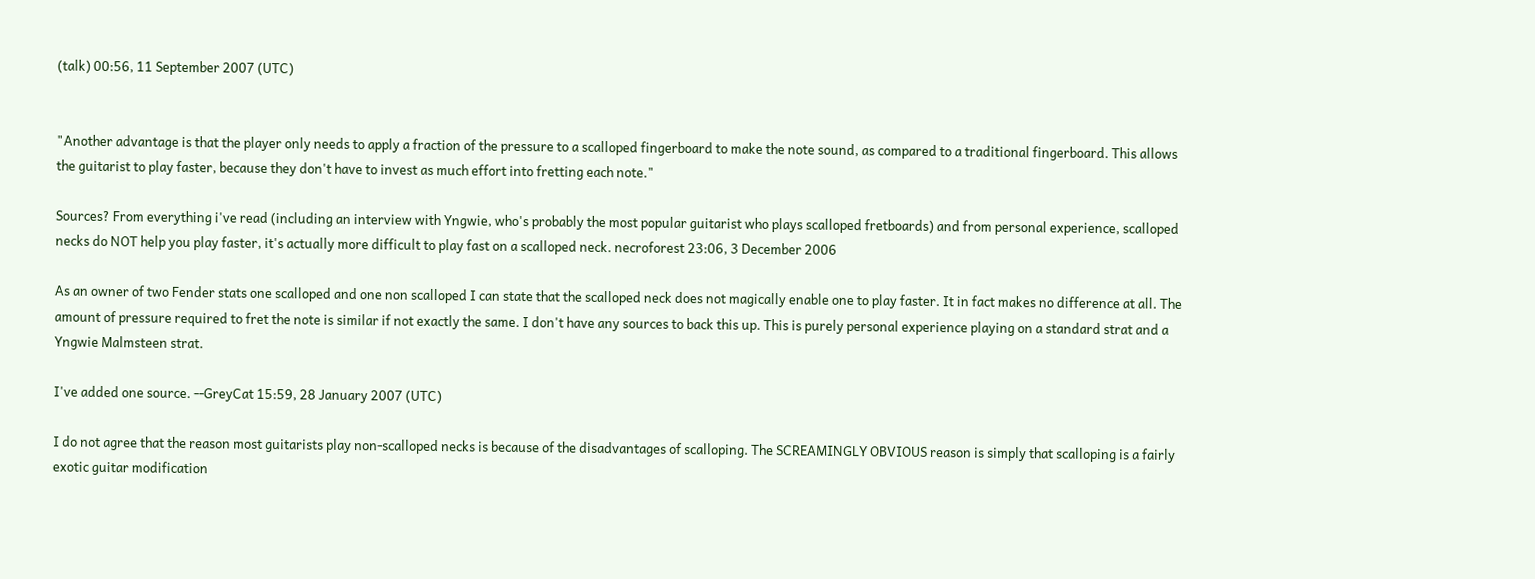(talk) 00:56, 11 September 2007 (UTC)


"Another advantage is that the player only needs to apply a fraction of the pressure to a scalloped fingerboard to make the note sound, as compared to a traditional fingerboard. This allows the guitarist to play faster, because they don't have to invest as much effort into fretting each note."

Sources? From everything i've read (including an interview with Yngwie, who's probably the most popular guitarist who plays scalloped fretboards) and from personal experience, scalloped necks do NOT help you play faster, it's actually more difficult to play fast on a scalloped neck. necroforest 23:06, 3 December 2006

As an owner of two Fender stats one scalloped and one non scalloped I can state that the scalloped neck does not magically enable one to play faster. It in fact makes no difference at all. The amount of pressure required to fret the note is similar if not exactly the same. I don't have any sources to back this up. This is purely personal experience playing on a standard strat and a Yngwie Malmsteen strat.

I've added one source. --GreyCat 15:59, 28 January 2007 (UTC)

I do not agree that the reason most guitarists play non-scalloped necks is because of the disadvantages of scalloping. The SCREAMINGLY OBVIOUS reason is simply that scalloping is a fairly exotic guitar modification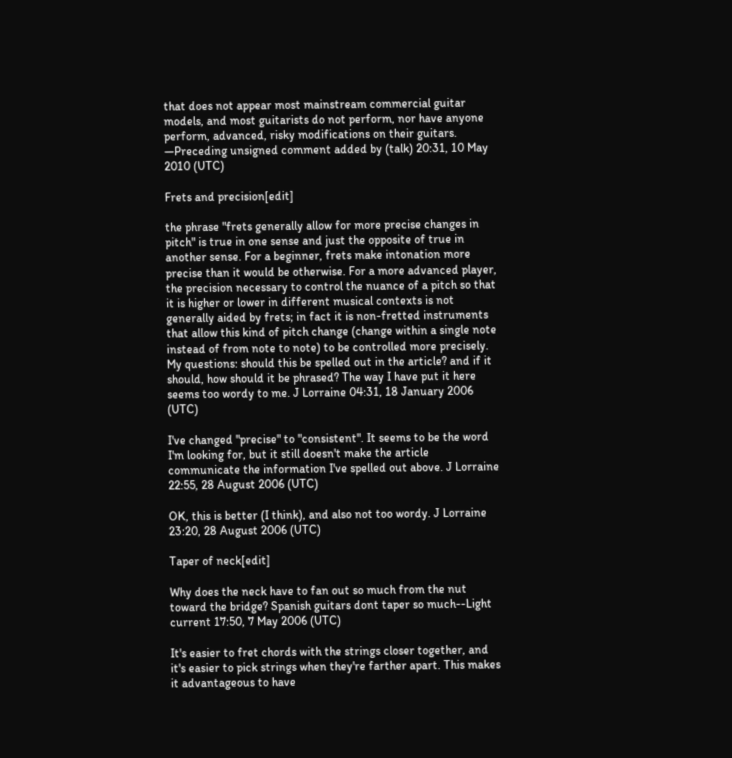that does not appear most mainstream commercial guitar models, and most guitarists do not perform, nor have anyone perform, advanced, risky modifications on their guitars. —Preceding unsigned comment added by (talk) 20:31, 10 May 2010 (UTC)

Frets and precision[edit]

the phrase "frets generally allow for more precise changes in pitch" is true in one sense and just the opposite of true in another sense. For a beginner, frets make intonation more precise than it would be otherwise. For a more advanced player, the precision necessary to control the nuance of a pitch so that it is higher or lower in different musical contexts is not generally aided by frets; in fact it is non-fretted instruments that allow this kind of pitch change (change within a single note instead of from note to note) to be controlled more precisely. My questions: should this be spelled out in the article? and if it should, how should it be phrased? The way I have put it here seems too wordy to me. J Lorraine 04:31, 18 January 2006 (UTC)

I've changed "precise" to "consistent". It seems to be the word I'm looking for, but it still doesn't make the article communicate the information I've spelled out above. J Lorraine 22:55, 28 August 2006 (UTC)

OK, this is better (I think), and also not too wordy. J Lorraine 23:20, 28 August 2006 (UTC)

Taper of neck[edit]

Why does the neck have to fan out so much from the nut toward the bridge? Spanish guitars dont taper so much--Light current 17:50, 7 May 2006 (UTC)

It's easier to fret chords with the strings closer together, and it's easier to pick strings when they're farther apart. This makes it advantageous to have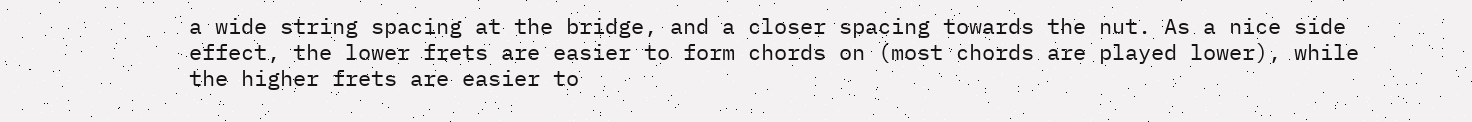a wide string spacing at the bridge, and a closer spacing towards the nut. As a nice side effect, the lower frets are easier to form chords on (most chords are played lower), while the higher frets are easier to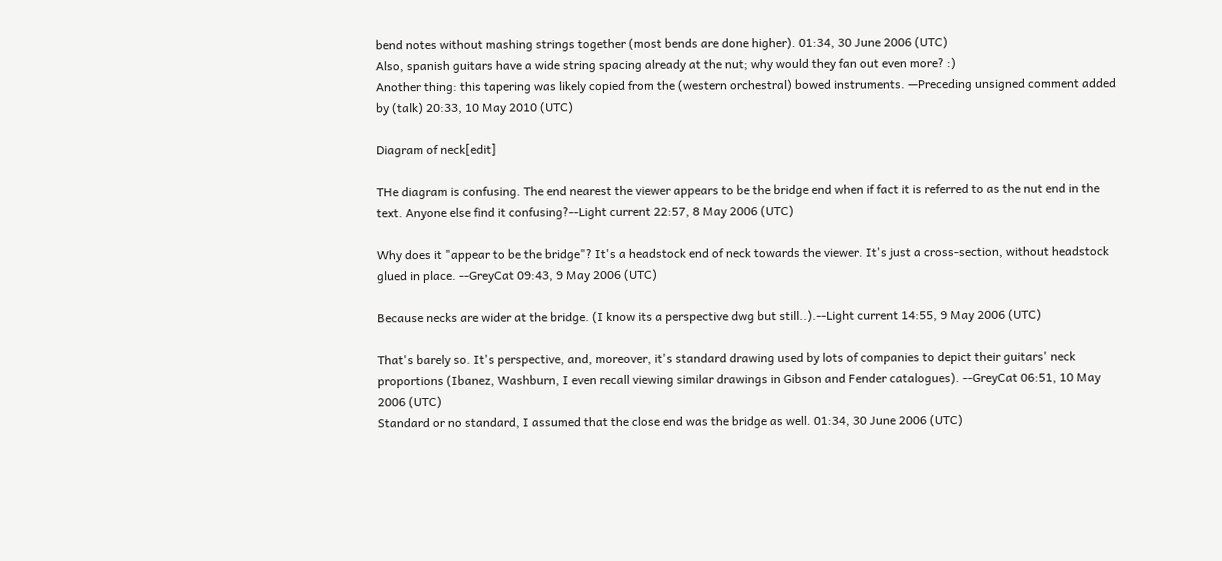bend notes without mashing strings together (most bends are done higher). 01:34, 30 June 2006 (UTC)
Also, spanish guitars have a wide string spacing already at the nut; why would they fan out even more? :)
Another thing: this tapering was likely copied from the (western orchestral) bowed instruments. —Preceding unsigned comment added by (talk) 20:33, 10 May 2010 (UTC)

Diagram of neck[edit]

THe diagram is confusing. The end nearest the viewer appears to be the bridge end when if fact it is referred to as the nut end in the text. Anyone else find it confusing?--Light current 22:57, 8 May 2006 (UTC)

Why does it "appear to be the bridge"? It's a headstock end of neck towards the viewer. It's just a cross-section, without headstock glued in place. --GreyCat 09:43, 9 May 2006 (UTC)

Because necks are wider at the bridge. (I know its a perspective dwg but still..).--Light current 14:55, 9 May 2006 (UTC)

That's barely so. It's perspective, and, moreover, it's standard drawing used by lots of companies to depict their guitars' neck proportions (Ibanez, Washburn, I even recall viewing similar drawings in Gibson and Fender catalogues). --GreyCat 06:51, 10 May 2006 (UTC)
Standard or no standard, I assumed that the close end was the bridge as well. 01:34, 30 June 2006 (UTC)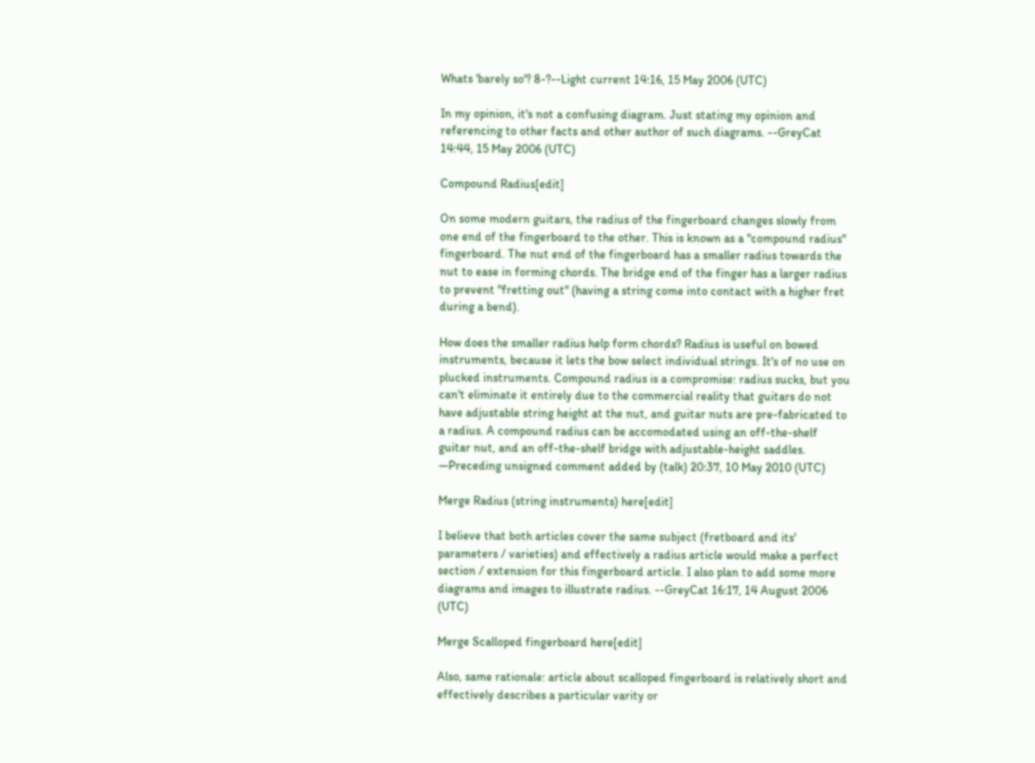Whats 'barely so'? 8-?--Light current 14:16, 15 May 2006 (UTC)

In my opinion, it's not a confusing diagram. Just stating my opinion and referencing to other facts and other author of such diagrams. --GreyCat 14:44, 15 May 2006 (UTC)

Compound Radius[edit]

On some modern guitars, the radius of the fingerboard changes slowly from one end of the fingerboard to the other. This is known as a "compound radius" fingerboard. The nut end of the fingerboard has a smaller radius towards the nut to ease in forming chords. The bridge end of the finger has a larger radius to prevent "fretting out" (having a string come into contact with a higher fret during a bend).

How does the smaller radius help form chords? Radius is useful on bowed instruments, because it lets the bow select individual strings. It's of no use on plucked instruments. Compound radius is a compromise: radius sucks, but you can't eliminate it entirely due to the commercial reality that guitars do not have adjustable string height at the nut, and guitar nuts are pre-fabricated to a radius. A compound radius can be accomodated using an off-the-shelf guitar nut, and an off-the-shelf bridge with adjustable-height saddles. —Preceding unsigned comment added by (talk) 20:37, 10 May 2010 (UTC)

Merge Radius (string instruments) here[edit]

I believe that both articles cover the same subject (fretboard and its' parameters / varieties) and effectively a radius article would make a perfect section / extension for this fingerboard article. I also plan to add some more diagrams and images to illustrate radius. --GreyCat 16:17, 14 August 2006 (UTC)

Merge Scalloped fingerboard here[edit]

Also, same rationale: article about scalloped fingerboard is relatively short and effectively describes a particular varity or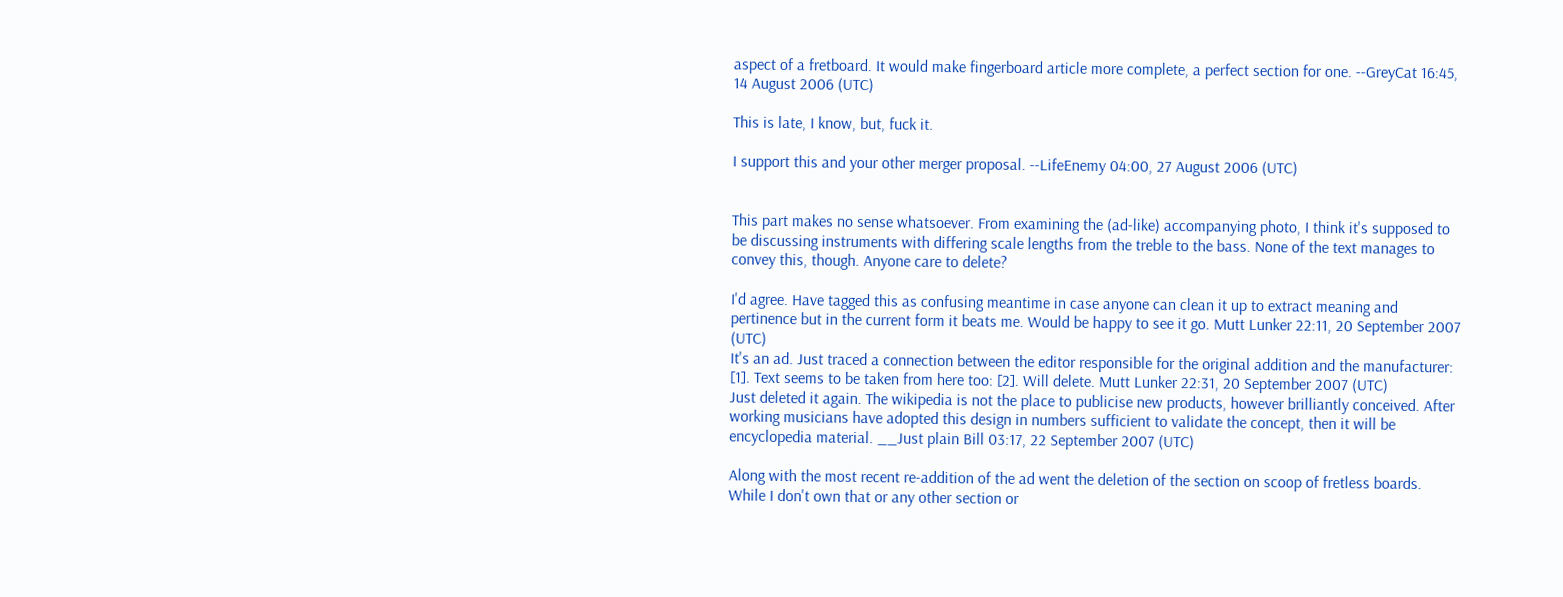aspect of a fretboard. It would make fingerboard article more complete, a perfect section for one. --GreyCat 16:45, 14 August 2006 (UTC)

This is late, I know, but, fuck it.

I support this and your other merger proposal. --LifeEnemy 04:00, 27 August 2006 (UTC)


This part makes no sense whatsoever. From examining the (ad-like) accompanying photo, I think it's supposed to be discussing instruments with differing scale lengths from the treble to the bass. None of the text manages to convey this, though. Anyone care to delete?

I'd agree. Have tagged this as confusing meantime in case anyone can clean it up to extract meaning and pertinence but in the current form it beats me. Would be happy to see it go. Mutt Lunker 22:11, 20 September 2007 (UTC)
It's an ad. Just traced a connection between the editor responsible for the original addition and the manufacturer: [1]. Text seems to be taken from here too: [2]. Will delete. Mutt Lunker 22:31, 20 September 2007 (UTC)
Just deleted it again. The wikipedia is not the place to publicise new products, however brilliantly conceived. After working musicians have adopted this design in numbers sufficient to validate the concept, then it will be encyclopedia material. __Just plain Bill 03:17, 22 September 2007 (UTC)

Along with the most recent re-addition of the ad went the deletion of the section on scoop of fretless boards. While I don't own that or any other section or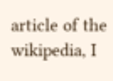article of the wikipedia, I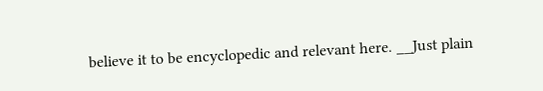believe it to be encyclopedic and relevant here. __Just plain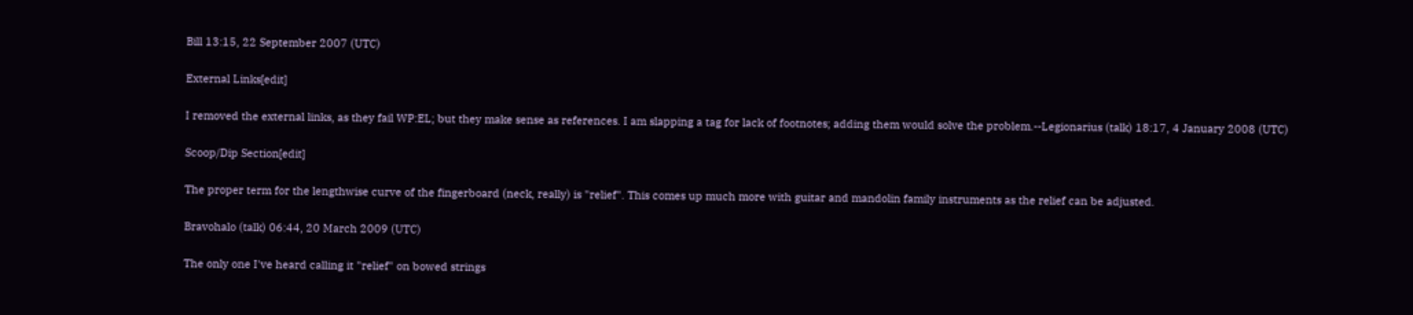Bill 13:15, 22 September 2007 (UTC)

External Links[edit]

I removed the external links, as they fail WP:EL; but they make sense as references. I am slapping a tag for lack of footnotes; adding them would solve the problem.--Legionarius (talk) 18:17, 4 January 2008 (UTC)

Scoop/Dip Section[edit]

The proper term for the lengthwise curve of the fingerboard (neck, really) is "relief". This comes up much more with guitar and mandolin family instruments as the relief can be adjusted.

Bravohalo (talk) 06:44, 20 March 2009 (UTC)

The only one I've heard calling it "relief" on bowed strings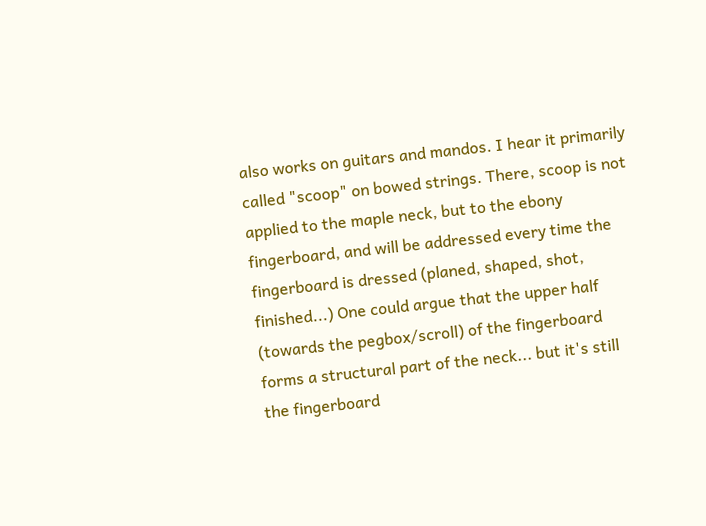also works on guitars and mandos. I hear it primarily called "scoop" on bowed strings. There, scoop is not applied to the maple neck, but to the ebony fingerboard, and will be addressed every time the fingerboard is dressed (planed, shaped, shot, finished...) One could argue that the upper half (towards the pegbox/scroll) of the fingerboard forms a structural part of the neck... but it's still the fingerboard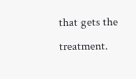that gets the treatment.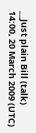__Just plain Bill (talk) 14:00, 20 March 2009 (UTC)